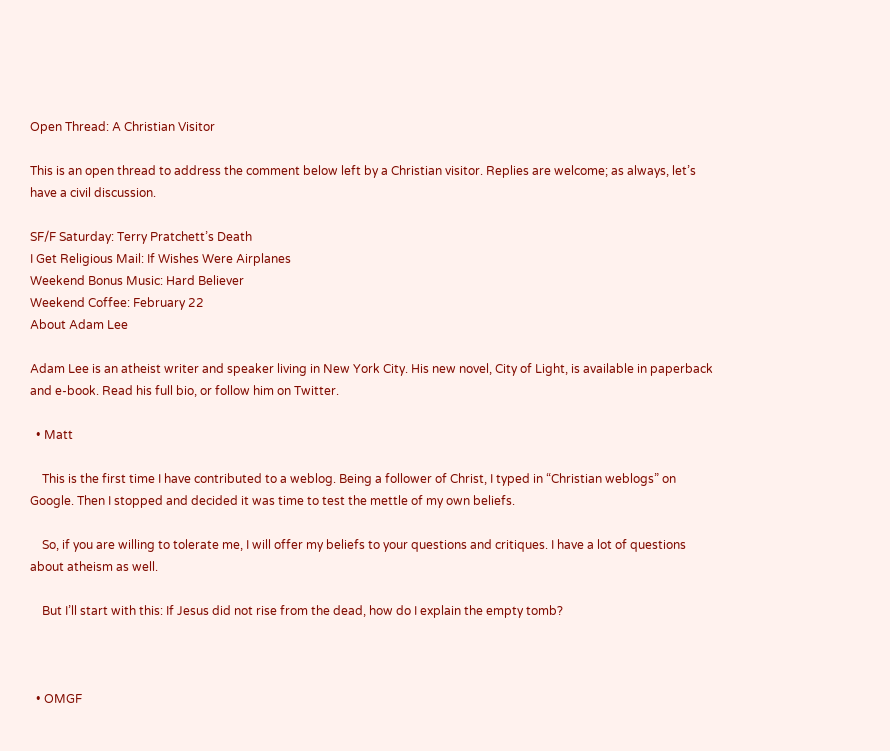Open Thread: A Christian Visitor

This is an open thread to address the comment below left by a Christian visitor. Replies are welcome; as always, let’s have a civil discussion.

SF/F Saturday: Terry Pratchett’s Death
I Get Religious Mail: If Wishes Were Airplanes
Weekend Bonus Music: Hard Believer
Weekend Coffee: February 22
About Adam Lee

Adam Lee is an atheist writer and speaker living in New York City. His new novel, City of Light, is available in paperback and e-book. Read his full bio, or follow him on Twitter.

  • Matt

    This is the first time I have contributed to a weblog. Being a follower of Christ, I typed in “Christian weblogs” on Google. Then I stopped and decided it was time to test the mettle of my own beliefs.

    So, if you are willing to tolerate me, I will offer my beliefs to your questions and critiques. I have a lot of questions about atheism as well.

    But I’ll start with this: If Jesus did not rise from the dead, how do I explain the empty tomb?



  • OMGF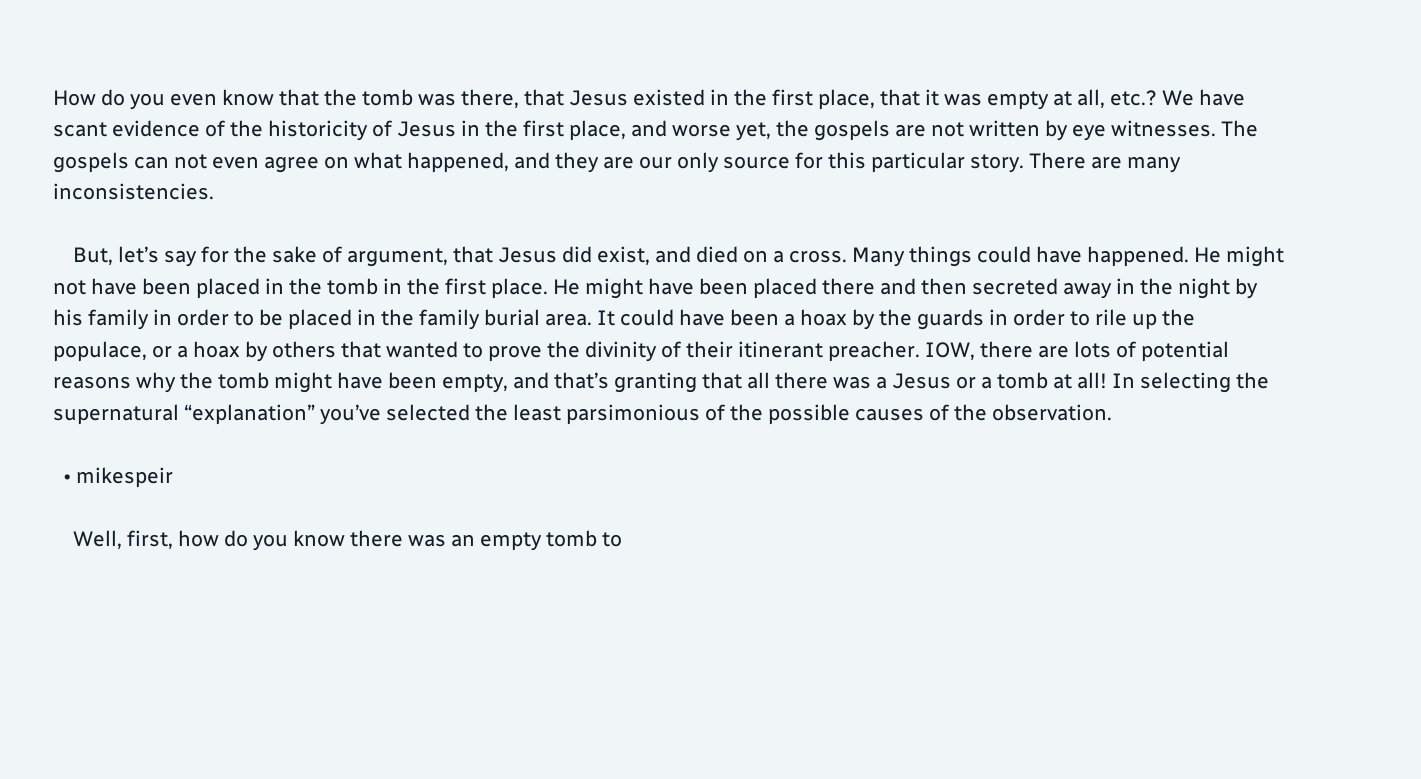How do you even know that the tomb was there, that Jesus existed in the first place, that it was empty at all, etc.? We have scant evidence of the historicity of Jesus in the first place, and worse yet, the gospels are not written by eye witnesses. The gospels can not even agree on what happened, and they are our only source for this particular story. There are many inconsistencies.

    But, let’s say for the sake of argument, that Jesus did exist, and died on a cross. Many things could have happened. He might not have been placed in the tomb in the first place. He might have been placed there and then secreted away in the night by his family in order to be placed in the family burial area. It could have been a hoax by the guards in order to rile up the populace, or a hoax by others that wanted to prove the divinity of their itinerant preacher. IOW, there are lots of potential reasons why the tomb might have been empty, and that’s granting that all there was a Jesus or a tomb at all! In selecting the supernatural “explanation” you’ve selected the least parsimonious of the possible causes of the observation.

  • mikespeir

    Well, first, how do you know there was an empty tomb to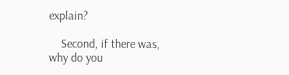explain?

    Second, if there was, why do you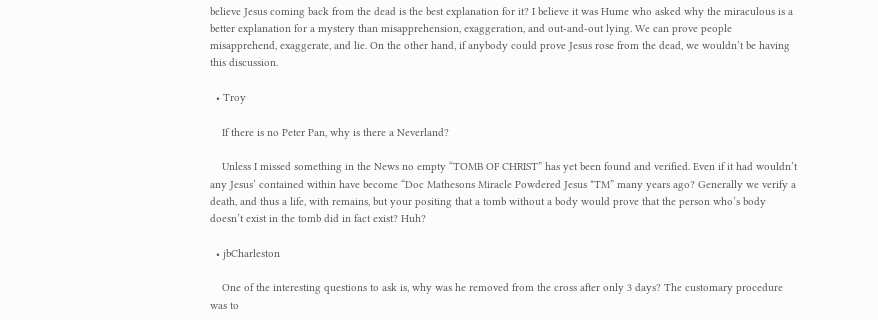believe Jesus coming back from the dead is the best explanation for it? I believe it was Hume who asked why the miraculous is a better explanation for a mystery than misapprehension, exaggeration, and out-and-out lying. We can prove people misapprehend, exaggerate, and lie. On the other hand, if anybody could prove Jesus rose from the dead, we wouldn’t be having this discussion.

  • Troy

    If there is no Peter Pan, why is there a Neverland?

    Unless I missed something in the News no empty “TOMB OF CHRIST” has yet been found and verified. Even if it had wouldn’t any Jesus’ contained within have become “Doc Mathesons Miracle Powdered Jesus *TM” many years ago? Generally we verify a death, and thus a life, with remains, but your positing that a tomb without a body would prove that the person who’s body doesn’t exist in the tomb did in fact exist? Huh?

  • jbCharleston

    One of the interesting questions to ask is, why was he removed from the cross after only 3 days? The customary procedure was to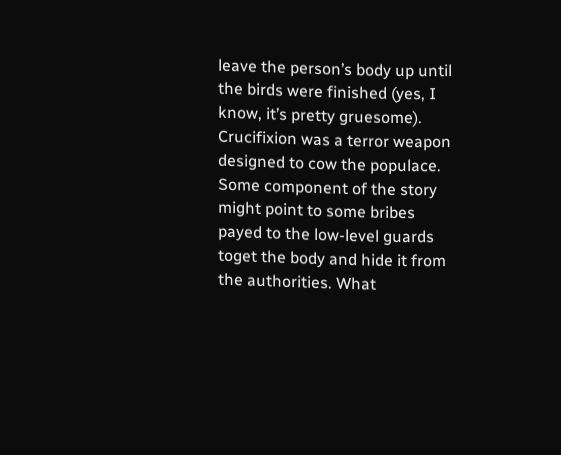leave the person’s body up until the birds were finished (yes, I know, it’s pretty gruesome). Crucifixion was a terror weapon designed to cow the populace. Some component of the story might point to some bribes payed to the low-level guards toget the body and hide it from the authorities. What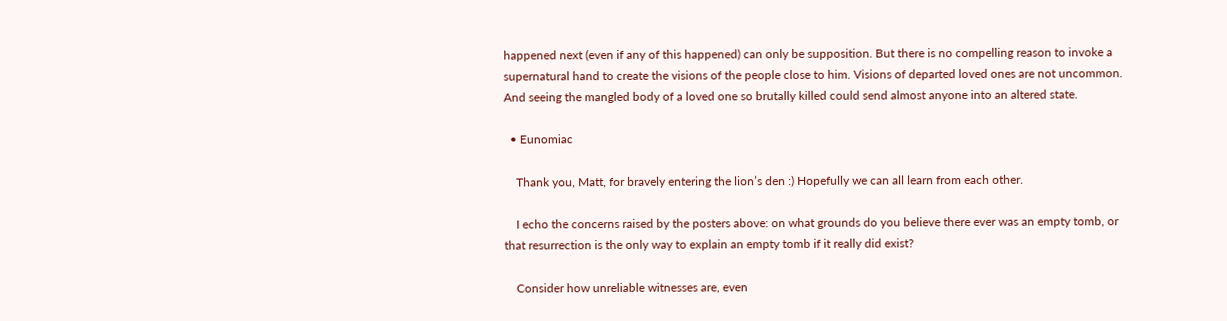happened next (even if any of this happened) can only be supposition. But there is no compelling reason to invoke a supernatural hand to create the visions of the people close to him. Visions of departed loved ones are not uncommon. And seeing the mangled body of a loved one so brutally killed could send almost anyone into an altered state.

  • Eunomiac

    Thank you, Matt, for bravely entering the lion’s den :) Hopefully we can all learn from each other.

    I echo the concerns raised by the posters above: on what grounds do you believe there ever was an empty tomb, or that resurrection is the only way to explain an empty tomb if it really did exist?

    Consider how unreliable witnesses are, even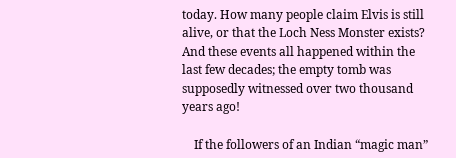today. How many people claim Elvis is still alive, or that the Loch Ness Monster exists? And these events all happened within the last few decades; the empty tomb was supposedly witnessed over two thousand years ago!

    If the followers of an Indian “magic man”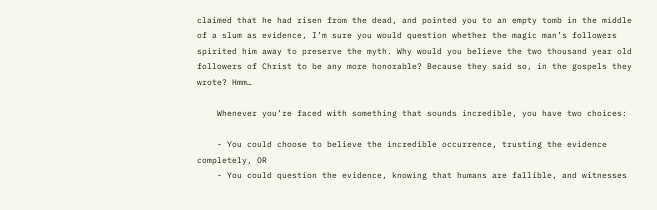claimed that he had risen from the dead, and pointed you to an empty tomb in the middle of a slum as evidence, I’m sure you would question whether the magic man’s followers spirited him away to preserve the myth. Why would you believe the two thousand year old followers of Christ to be any more honorable? Because they said so, in the gospels they wrote? Hmm…

    Whenever you’re faced with something that sounds incredible, you have two choices:

    - You could choose to believe the incredible occurrence, trusting the evidence completely, OR
    - You could question the evidence, knowing that humans are fallible, and witnesses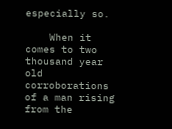especially so.

    When it comes to two thousand year old corroborations of a man rising from the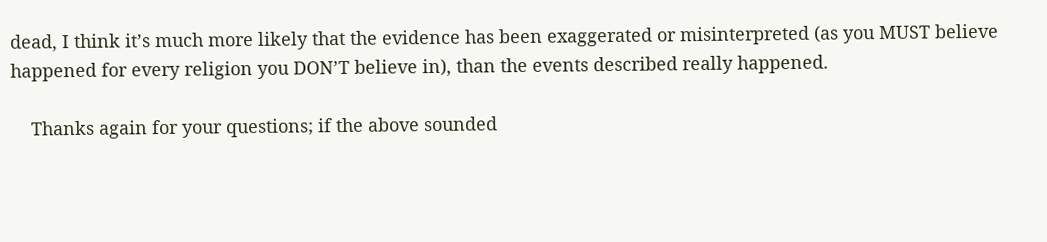dead, I think it’s much more likely that the evidence has been exaggerated or misinterpreted (as you MUST believe happened for every religion you DON’T believe in), than the events described really happened.

    Thanks again for your questions; if the above sounded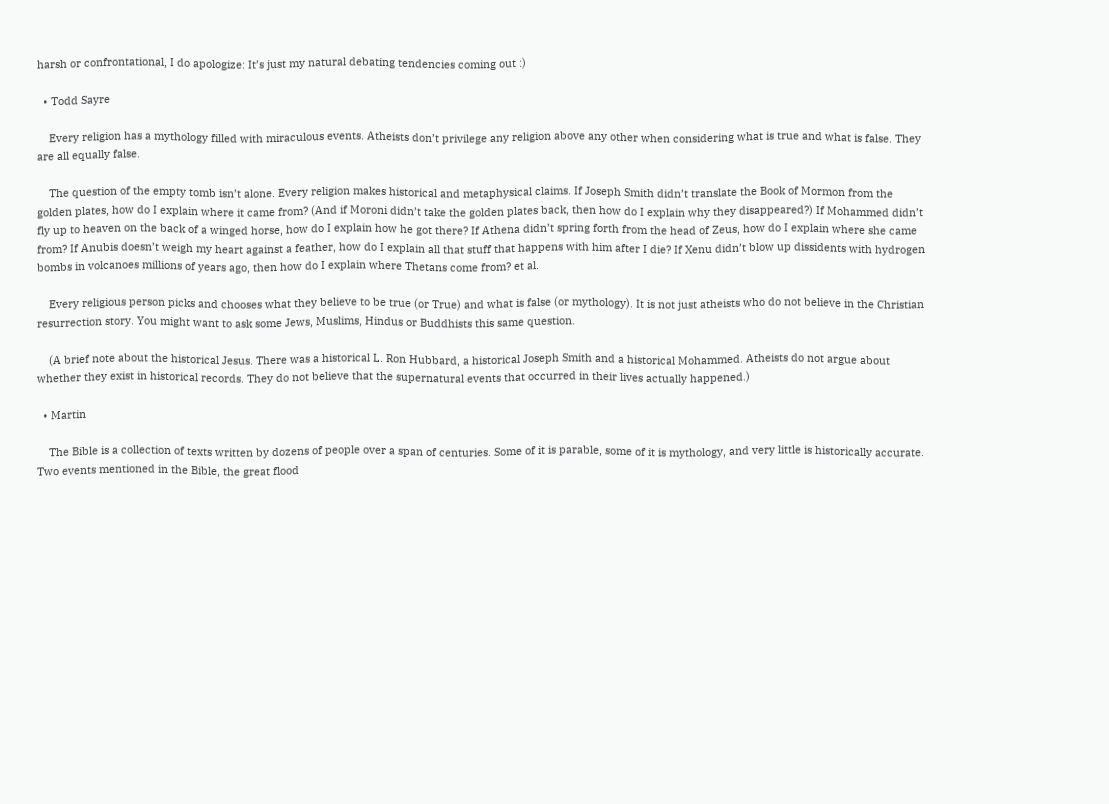harsh or confrontational, I do apologize: It’s just my natural debating tendencies coming out :)

  • Todd Sayre

    Every religion has a mythology filled with miraculous events. Atheists don’t privilege any religion above any other when considering what is true and what is false. They are all equally false.

    The question of the empty tomb isn’t alone. Every religion makes historical and metaphysical claims. If Joseph Smith didn’t translate the Book of Mormon from the golden plates, how do I explain where it came from? (And if Moroni didn’t take the golden plates back, then how do I explain why they disappeared?) If Mohammed didn’t fly up to heaven on the back of a winged horse, how do I explain how he got there? If Athena didn’t spring forth from the head of Zeus, how do I explain where she came from? If Anubis doesn’t weigh my heart against a feather, how do I explain all that stuff that happens with him after I die? If Xenu didn’t blow up dissidents with hydrogen bombs in volcanoes millions of years ago, then how do I explain where Thetans come from? et al.

    Every religious person picks and chooses what they believe to be true (or True) and what is false (or mythology). It is not just atheists who do not believe in the Christian resurrection story. You might want to ask some Jews, Muslims, Hindus or Buddhists this same question.

    (A brief note about the historical Jesus. There was a historical L. Ron Hubbard, a historical Joseph Smith and a historical Mohammed. Atheists do not argue about whether they exist in historical records. They do not believe that the supernatural events that occurred in their lives actually happened.)

  • Martin

    The Bible is a collection of texts written by dozens of people over a span of centuries. Some of it is parable, some of it is mythology, and very little is historically accurate. Two events mentioned in the Bible, the great flood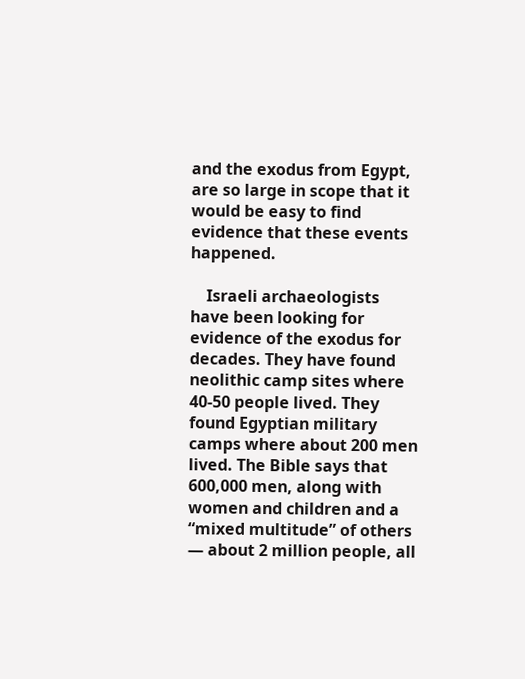and the exodus from Egypt, are so large in scope that it would be easy to find evidence that these events happened.

    Israeli archaeologists have been looking for evidence of the exodus for decades. They have found neolithic camp sites where 40-50 people lived. They found Egyptian military camps where about 200 men lived. The Bible says that 600,000 men, along with women and children and a “mixed multitude” of others — about 2 million people, all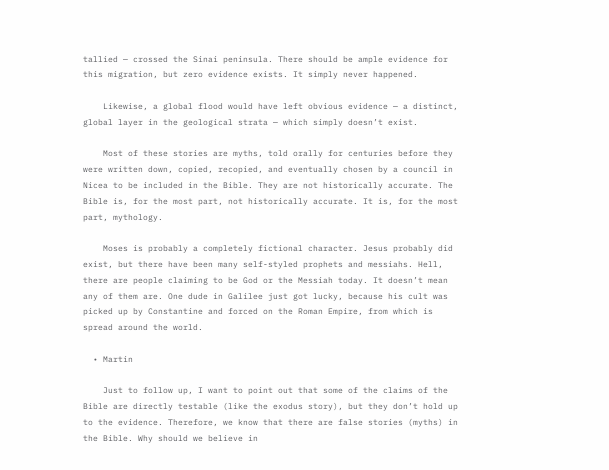tallied — crossed the Sinai peninsula. There should be ample evidence for this migration, but zero evidence exists. It simply never happened.

    Likewise, a global flood would have left obvious evidence — a distinct, global layer in the geological strata — which simply doesn’t exist.

    Most of these stories are myths, told orally for centuries before they were written down, copied, recopied, and eventually chosen by a council in Nicea to be included in the Bible. They are not historically accurate. The Bible is, for the most part, not historically accurate. It is, for the most part, mythology.

    Moses is probably a completely fictional character. Jesus probably did exist, but there have been many self-styled prophets and messiahs. Hell, there are people claiming to be God or the Messiah today. It doesn’t mean any of them are. One dude in Galilee just got lucky, because his cult was picked up by Constantine and forced on the Roman Empire, from which is spread around the world.

  • Martin

    Just to follow up, I want to point out that some of the claims of the Bible are directly testable (like the exodus story), but they don’t hold up to the evidence. Therefore, we know that there are false stories (myths) in the Bible. Why should we believe in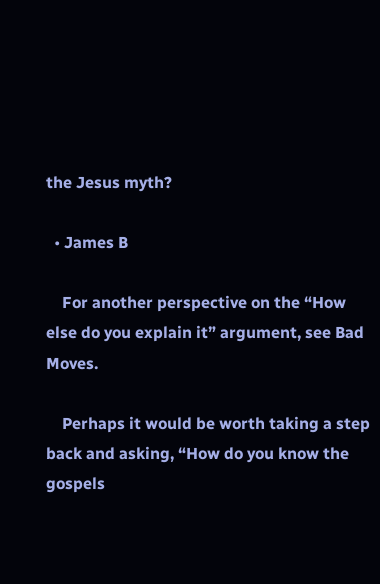the Jesus myth?

  • James B

    For another perspective on the “How else do you explain it” argument, see Bad Moves.

    Perhaps it would be worth taking a step back and asking, “How do you know the gospels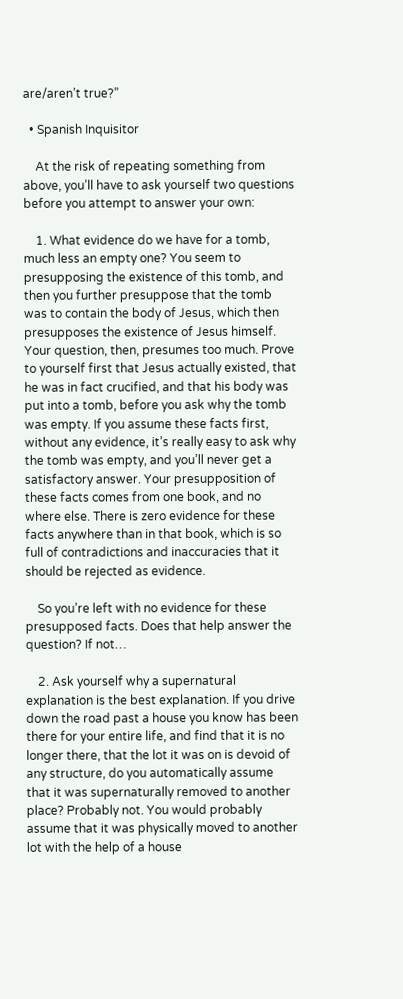are/aren’t true?”

  • Spanish Inquisitor

    At the risk of repeating something from above, you’ll have to ask yourself two questions before you attempt to answer your own:

    1. What evidence do we have for a tomb, much less an empty one? You seem to presupposing the existence of this tomb, and then you further presuppose that the tomb was to contain the body of Jesus, which then presupposes the existence of Jesus himself. Your question, then, presumes too much. Prove to yourself first that Jesus actually existed, that he was in fact crucified, and that his body was put into a tomb, before you ask why the tomb was empty. If you assume these facts first, without any evidence, it’s really easy to ask why the tomb was empty, and you’ll never get a satisfactory answer. Your presupposition of these facts comes from one book, and no where else. There is zero evidence for these facts anywhere than in that book, which is so full of contradictions and inaccuracies that it should be rejected as evidence.

    So you’re left with no evidence for these presupposed facts. Does that help answer the question? If not…

    2. Ask yourself why a supernatural explanation is the best explanation. If you drive down the road past a house you know has been there for your entire life, and find that it is no longer there, that the lot it was on is devoid of any structure, do you automatically assume that it was supernaturally removed to another place? Probably not. You would probably assume that it was physically moved to another lot with the help of a house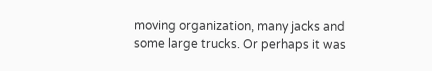moving organization, many jacks and some large trucks. Or perhaps it was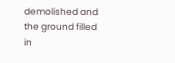demolished and the ground filled in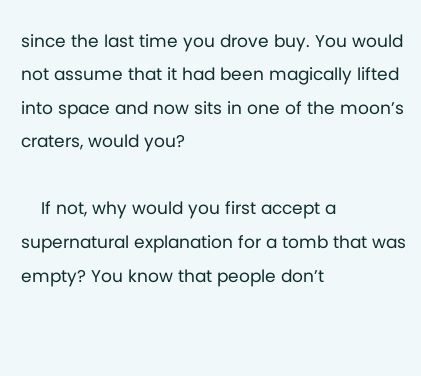since the last time you drove buy. You would not assume that it had been magically lifted into space and now sits in one of the moon’s craters, would you?

    If not, why would you first accept a supernatural explanation for a tomb that was empty? You know that people don’t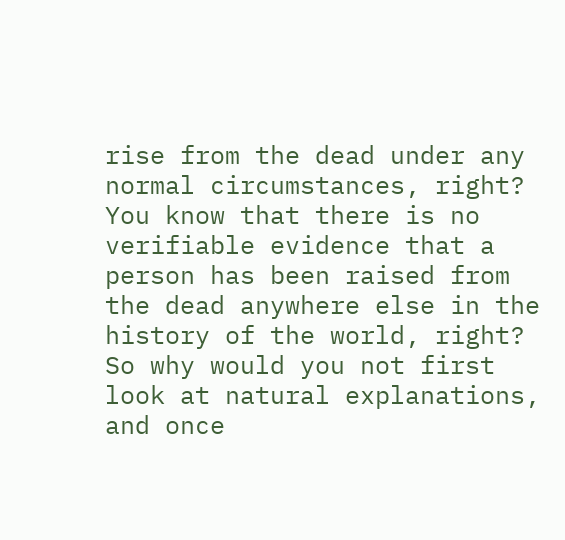rise from the dead under any normal circumstances, right? You know that there is no verifiable evidence that a person has been raised from the dead anywhere else in the history of the world, right? So why would you not first look at natural explanations, and once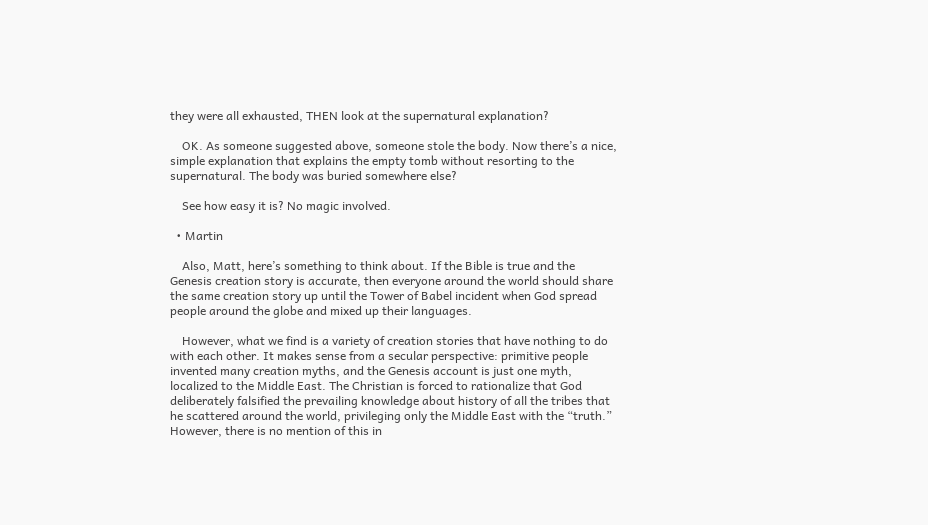they were all exhausted, THEN look at the supernatural explanation?

    OK. As someone suggested above, someone stole the body. Now there’s a nice, simple explanation that explains the empty tomb without resorting to the supernatural. The body was buried somewhere else?

    See how easy it is? No magic involved.

  • Martin

    Also, Matt, here’s something to think about. If the Bible is true and the Genesis creation story is accurate, then everyone around the world should share the same creation story up until the Tower of Babel incident when God spread people around the globe and mixed up their languages.

    However, what we find is a variety of creation stories that have nothing to do with each other. It makes sense from a secular perspective: primitive people invented many creation myths, and the Genesis account is just one myth, localized to the Middle East. The Christian is forced to rationalize that God deliberately falsified the prevailing knowledge about history of all the tribes that he scattered around the world, privileging only the Middle East with the “truth.” However, there is no mention of this in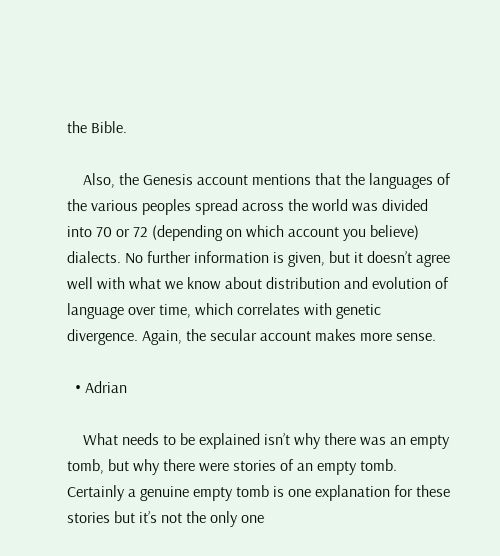the Bible.

    Also, the Genesis account mentions that the languages of the various peoples spread across the world was divided into 70 or 72 (depending on which account you believe) dialects. No further information is given, but it doesn’t agree well with what we know about distribution and evolution of language over time, which correlates with genetic divergence. Again, the secular account makes more sense.

  • Adrian

    What needs to be explained isn’t why there was an empty tomb, but why there were stories of an empty tomb. Certainly a genuine empty tomb is one explanation for these stories but it’s not the only one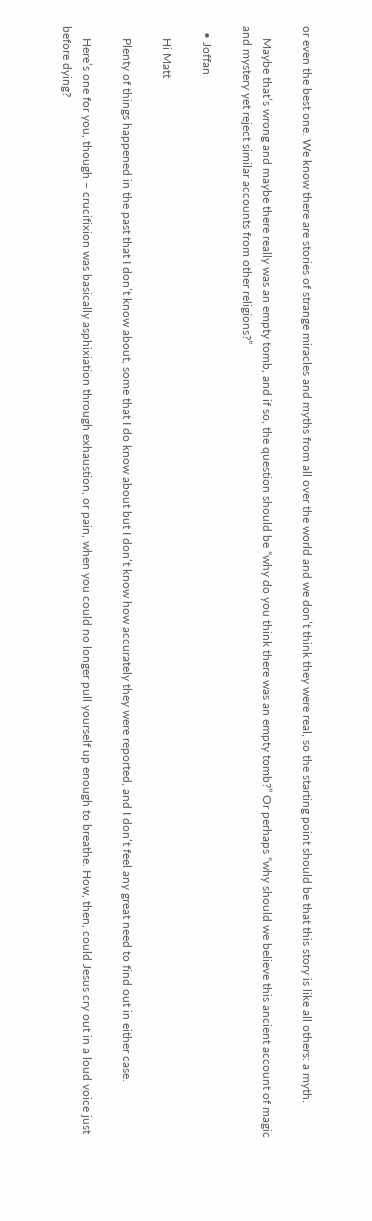or even the best one. We know there are stories of strange miracles and myths from all over the world and we don’t think they were real, so the starting point should be that this story is like all others: a myth.

    Maybe that’s wrong and maybe there really was an empty tomb, and if so, the question should be “why do you think there was an empty tomb?” Or perhaps “why should we believe this ancient account of magic and mystery yet reject similar accounts from other religions?”

  • Joffan

    Hi Matt

    Plenty of things happened in the past that I don’t know about, some that I do know about but I don’t know how accurately they were reported, and I don’t feel any great need to find out in either case.

    Here’s one for you, though – crucifixion was basically asphixiation through exhaustion, or pain, when you could no longer pull yourself up enough to breathe. How, then, could Jesus cry out in a loud voice just before dying?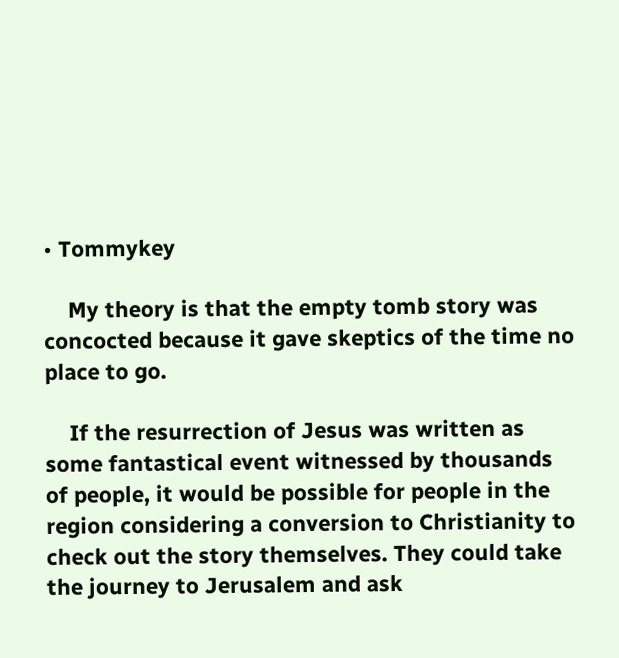• Tommykey

    My theory is that the empty tomb story was concocted because it gave skeptics of the time no place to go.

    If the resurrection of Jesus was written as some fantastical event witnessed by thousands of people, it would be possible for people in the region considering a conversion to Christianity to check out the story themselves. They could take the journey to Jerusalem and ask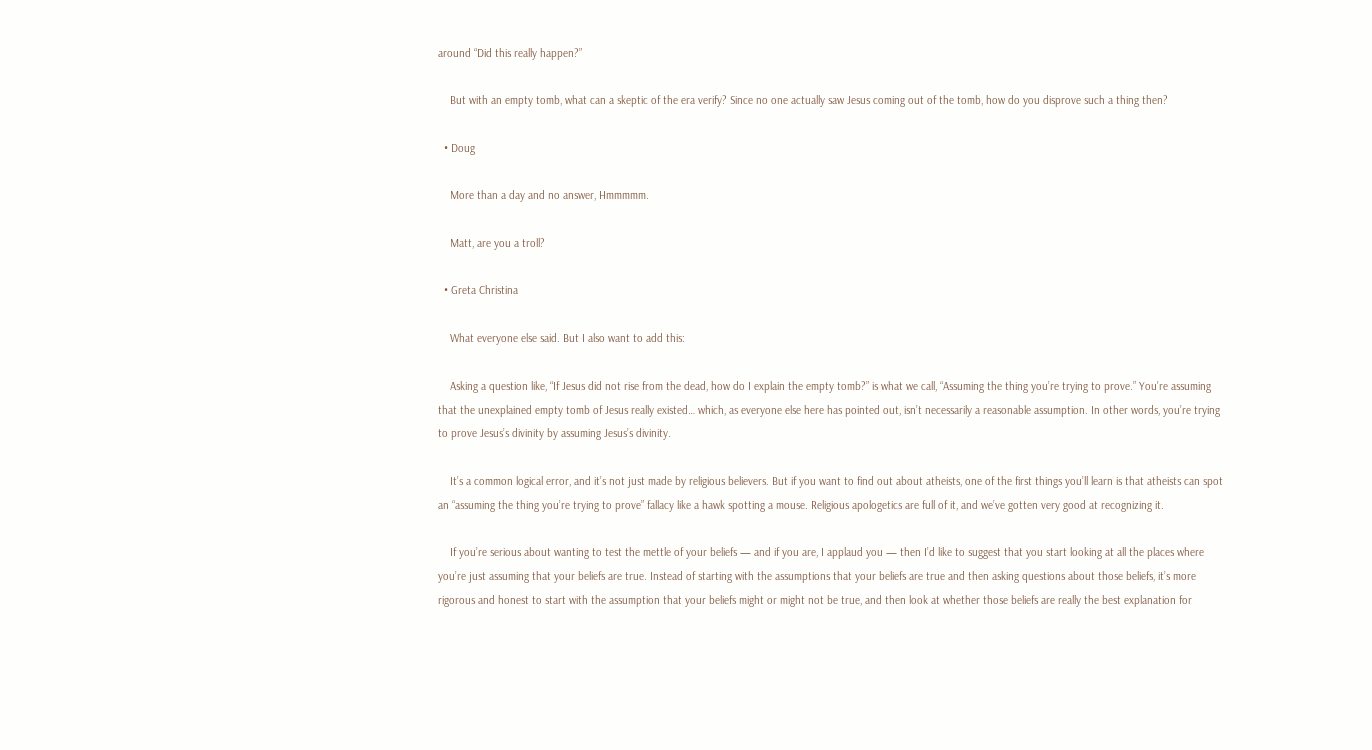around “Did this really happen?”

    But with an empty tomb, what can a skeptic of the era verify? Since no one actually saw Jesus coming out of the tomb, how do you disprove such a thing then?

  • Doug

    More than a day and no answer, Hmmmmm.

    Matt, are you a troll?

  • Greta Christina

    What everyone else said. But I also want to add this:

    Asking a question like, “If Jesus did not rise from the dead, how do I explain the empty tomb?” is what we call, “Assuming the thing you’re trying to prove.” You’re assuming that the unexplained empty tomb of Jesus really existed… which, as everyone else here has pointed out, isn’t necessarily a reasonable assumption. In other words, you’re trying to prove Jesus’s divinity by assuming Jesus’s divinity.

    It’s a common logical error, and it’s not just made by religious believers. But if you want to find out about atheists, one of the first things you’ll learn is that atheists can spot an “assuming the thing you’re trying to prove” fallacy like a hawk spotting a mouse. Religious apologetics are full of it, and we’ve gotten very good at recognizing it.

    If you’re serious about wanting to test the mettle of your beliefs — and if you are, I applaud you — then I’d like to suggest that you start looking at all the places where you’re just assuming that your beliefs are true. Instead of starting with the assumptions that your beliefs are true and then asking questions about those beliefs, it’s more rigorous and honest to start with the assumption that your beliefs might or might not be true, and then look at whether those beliefs are really the best explanation for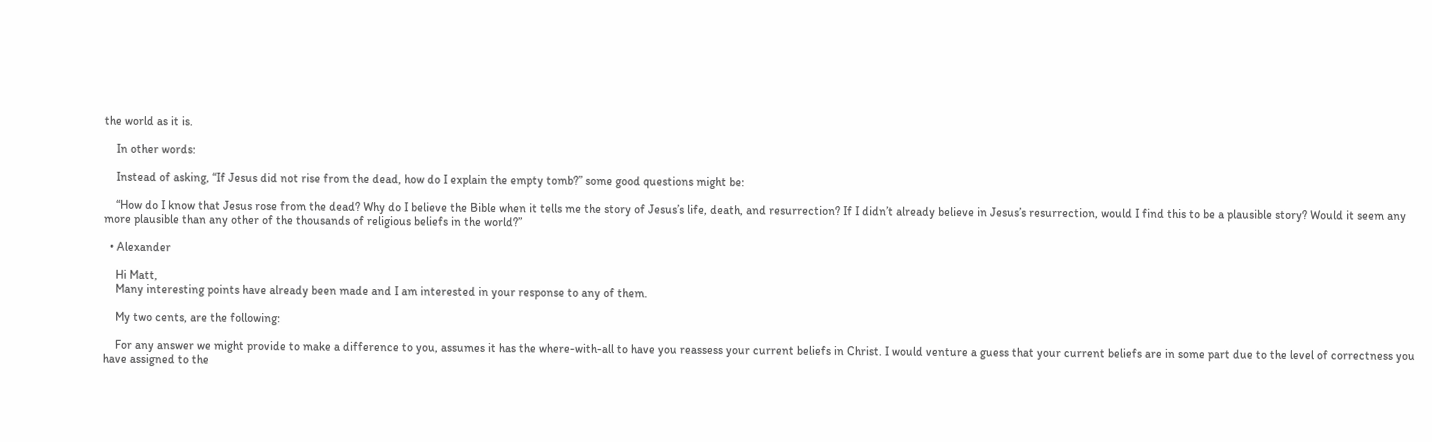the world as it is.

    In other words:

    Instead of asking, “If Jesus did not rise from the dead, how do I explain the empty tomb?” some good questions might be:

    “How do I know that Jesus rose from the dead? Why do I believe the Bible when it tells me the story of Jesus’s life, death, and resurrection? If I didn’t already believe in Jesus’s resurrection, would I find this to be a plausible story? Would it seem any more plausible than any other of the thousands of religious beliefs in the world?”

  • Alexander

    Hi Matt,
    Many interesting points have already been made and I am interested in your response to any of them.

    My two cents, are the following:

    For any answer we might provide to make a difference to you, assumes it has the where-with-all to have you reassess your current beliefs in Christ. I would venture a guess that your current beliefs are in some part due to the level of correctness you have assigned to the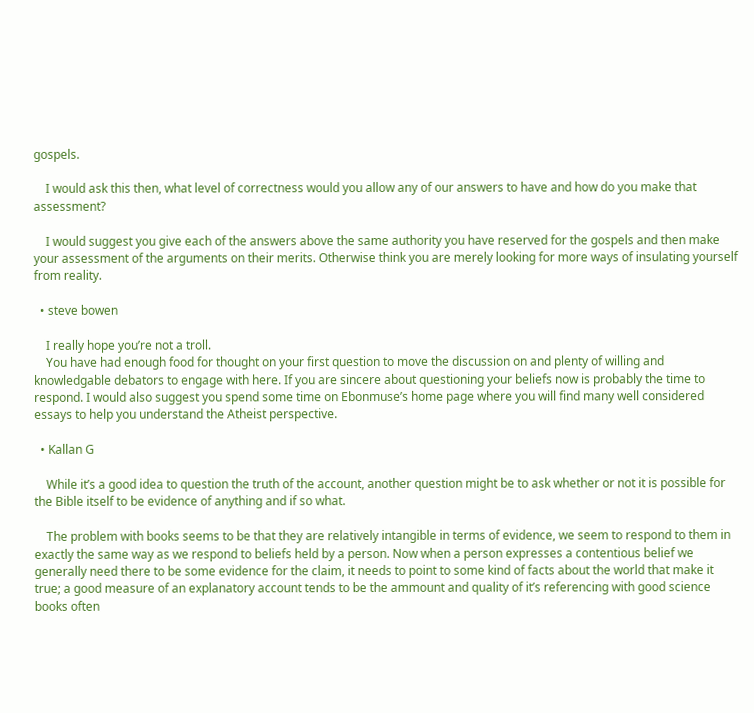gospels.

    I would ask this then, what level of correctness would you allow any of our answers to have and how do you make that assessment?

    I would suggest you give each of the answers above the same authority you have reserved for the gospels and then make your assessment of the arguments on their merits. Otherwise think you are merely looking for more ways of insulating yourself from reality.

  • steve bowen

    I really hope you’re not a troll.
    You have had enough food for thought on your first question to move the discussion on and plenty of willing and knowledgable debators to engage with here. If you are sincere about questioning your beliefs now is probably the time to respond. I would also suggest you spend some time on Ebonmuse’s home page where you will find many well considered essays to help you understand the Atheist perspective.

  • Kallan G

    While it’s a good idea to question the truth of the account, another question might be to ask whether or not it is possible for the Bible itself to be evidence of anything and if so what.

    The problem with books seems to be that they are relatively intangible in terms of evidence, we seem to respond to them in exactly the same way as we respond to beliefs held by a person. Now when a person expresses a contentious belief we generally need there to be some evidence for the claim, it needs to point to some kind of facts about the world that make it true; a good measure of an explanatory account tends to be the ammount and quality of it’s referencing with good science books often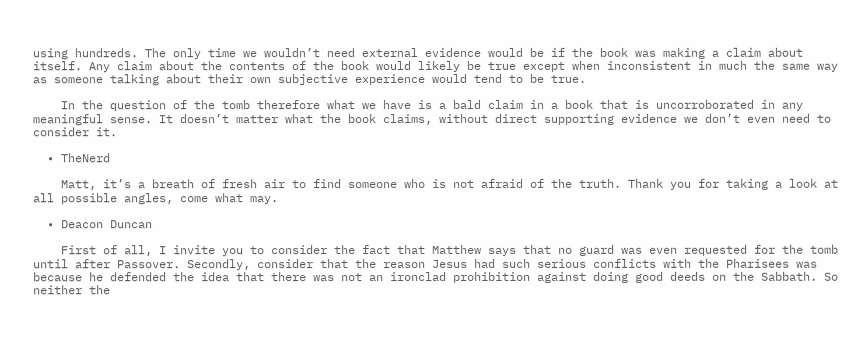using hundreds. The only time we wouldn’t need external evidence would be if the book was making a claim about itself. Any claim about the contents of the book would likely be true except when inconsistent in much the same way as someone talking about their own subjective experience would tend to be true.

    In the question of the tomb therefore what we have is a bald claim in a book that is uncorroborated in any meaningful sense. It doesn’t matter what the book claims, without direct supporting evidence we don’t even need to consider it.

  • TheNerd

    Matt, it’s a breath of fresh air to find someone who is not afraid of the truth. Thank you for taking a look at all possible angles, come what may.

  • Deacon Duncan

    First of all, I invite you to consider the fact that Matthew says that no guard was even requested for the tomb until after Passover. Secondly, consider that the reason Jesus had such serious conflicts with the Pharisees was because he defended the idea that there was not an ironclad prohibition against doing good deeds on the Sabbath. So neither the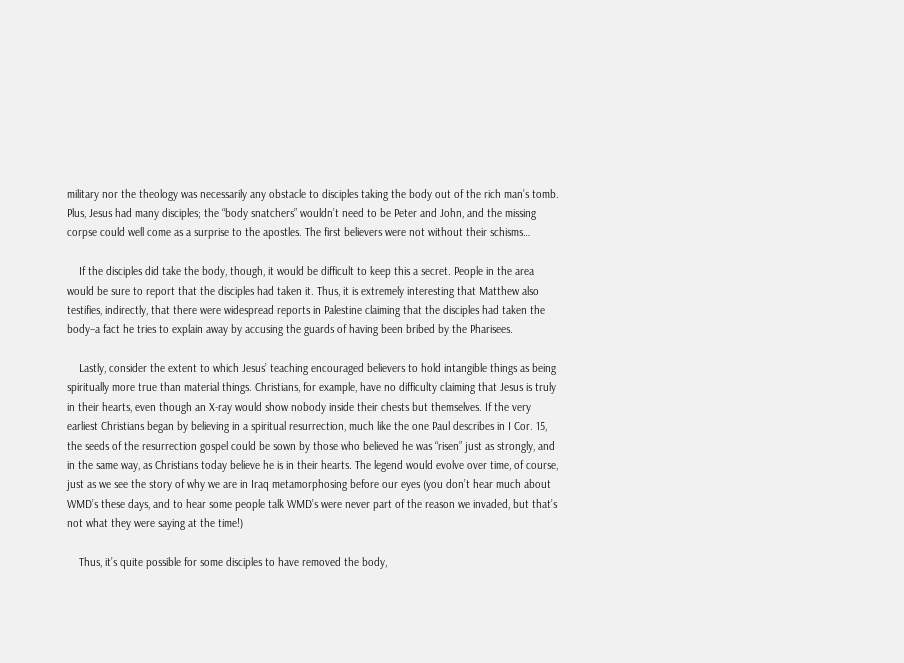military nor the theology was necessarily any obstacle to disciples taking the body out of the rich man’s tomb. Plus, Jesus had many disciples; the “body snatchers” wouldn’t need to be Peter and John, and the missing corpse could well come as a surprise to the apostles. The first believers were not without their schisms…

    If the disciples did take the body, though, it would be difficult to keep this a secret. People in the area would be sure to report that the disciples had taken it. Thus, it is extremely interesting that Matthew also testifies, indirectly, that there were widespread reports in Palestine claiming that the disciples had taken the body–a fact he tries to explain away by accusing the guards of having been bribed by the Pharisees.

    Lastly, consider the extent to which Jesus’ teaching encouraged believers to hold intangible things as being spiritually more true than material things. Christians, for example, have no difficulty claiming that Jesus is truly in their hearts, even though an X-ray would show nobody inside their chests but themselves. If the very earliest Christians began by believing in a spiritual resurrection, much like the one Paul describes in I Cor. 15, the seeds of the resurrection gospel could be sown by those who believed he was “risen” just as strongly, and in the same way, as Christians today believe he is in their hearts. The legend would evolve over time, of course, just as we see the story of why we are in Iraq metamorphosing before our eyes (you don’t hear much about WMD’s these days, and to hear some people talk WMD’s were never part of the reason we invaded, but that’s not what they were saying at the time!)

    Thus, it’s quite possible for some disciples to have removed the body,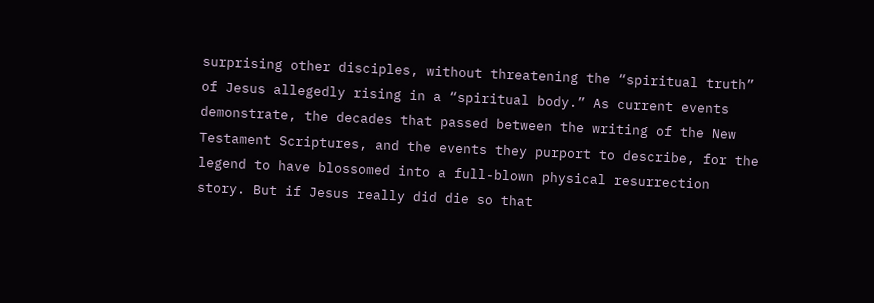surprising other disciples, without threatening the “spiritual truth” of Jesus allegedly rising in a “spiritual body.” As current events demonstrate, the decades that passed between the writing of the New Testament Scriptures, and the events they purport to describe, for the legend to have blossomed into a full-blown physical resurrection story. But if Jesus really did die so that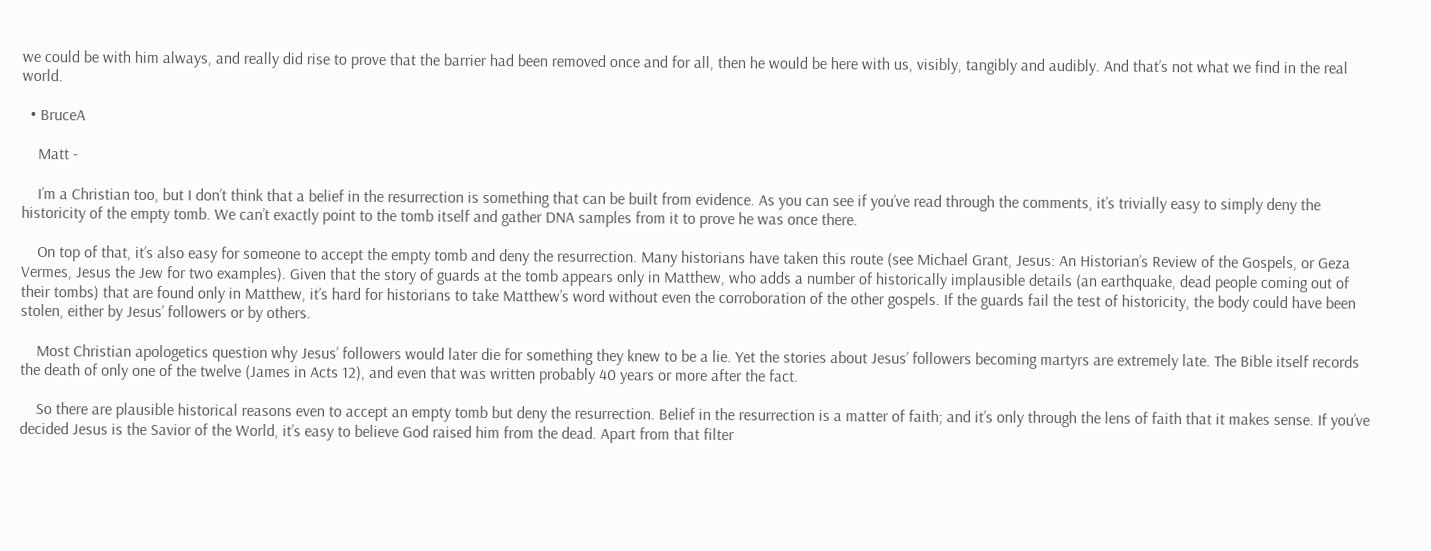we could be with him always, and really did rise to prove that the barrier had been removed once and for all, then he would be here with us, visibly, tangibly and audibly. And that’s not what we find in the real world.

  • BruceA

    Matt -

    I’m a Christian too, but I don’t think that a belief in the resurrection is something that can be built from evidence. As you can see if you’ve read through the comments, it’s trivially easy to simply deny the historicity of the empty tomb. We can’t exactly point to the tomb itself and gather DNA samples from it to prove he was once there.

    On top of that, it’s also easy for someone to accept the empty tomb and deny the resurrection. Many historians have taken this route (see Michael Grant, Jesus: An Historian’s Review of the Gospels, or Geza Vermes, Jesus the Jew for two examples). Given that the story of guards at the tomb appears only in Matthew, who adds a number of historically implausible details (an earthquake, dead people coming out of their tombs) that are found only in Matthew, it’s hard for historians to take Matthew’s word without even the corroboration of the other gospels. If the guards fail the test of historicity, the body could have been stolen, either by Jesus’ followers or by others.

    Most Christian apologetics question why Jesus’ followers would later die for something they knew to be a lie. Yet the stories about Jesus’ followers becoming martyrs are extremely late. The Bible itself records the death of only one of the twelve (James in Acts 12), and even that was written probably 40 years or more after the fact.

    So there are plausible historical reasons even to accept an empty tomb but deny the resurrection. Belief in the resurrection is a matter of faith; and it’s only through the lens of faith that it makes sense. If you’ve decided Jesus is the Savior of the World, it’s easy to believe God raised him from the dead. Apart from that filter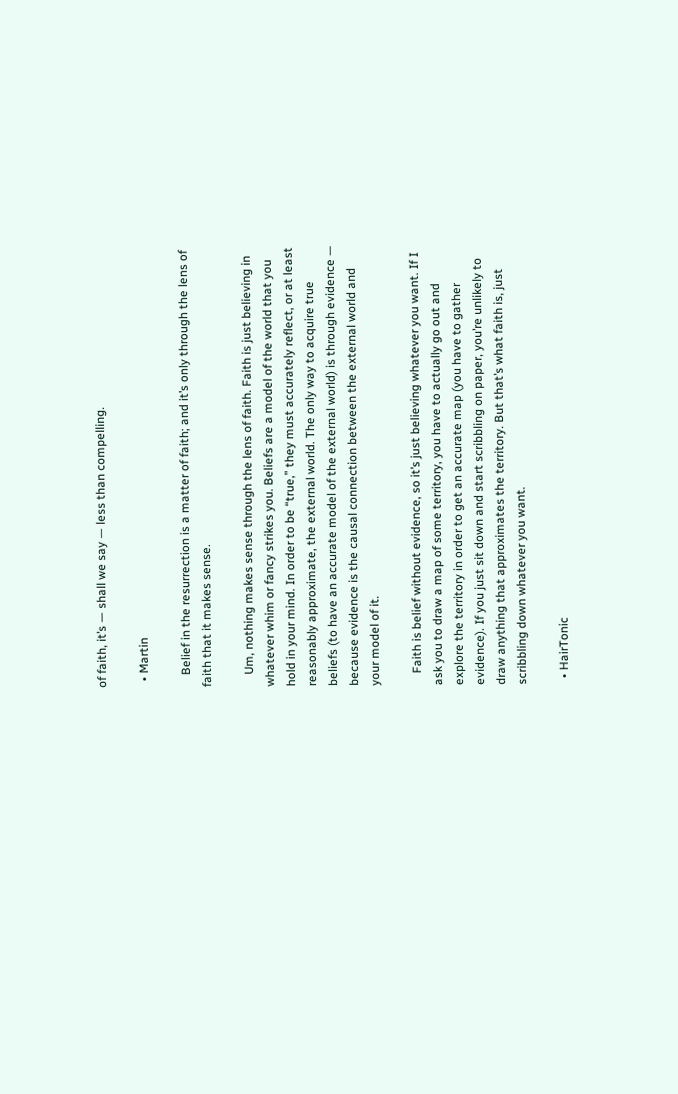of faith, it’s — shall we say — less than compelling.

  • Martin

    Belief in the resurrection is a matter of faith; and it’s only through the lens of faith that it makes sense.

    Um, nothing makes sense through the lens of faith. Faith is just believing in whatever whim or fancy strikes you. Beliefs are a model of the world that you hold in your mind. In order to be “true,” they must accurately reflect, or at least reasonably approximate, the external world. The only way to acquire true beliefs (to have an accurate model of the external world) is through evidence — because evidence is the causal connection between the external world and your model of it.

    Faith is belief without evidence, so it’s just believing whatever you want. If I ask you to draw a map of some territory, you have to actually go out and explore the territory in order to get an accurate map (you have to gather evidence). If you just sit down and start scribbling on paper, you’re unlikely to draw anything that approximates the territory. But that’s what faith is, just scribbling down whatever you want.

  • HairTonic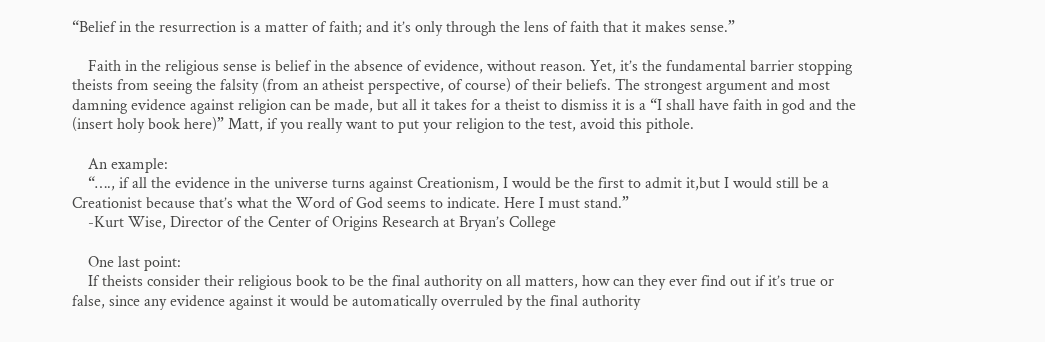“Belief in the resurrection is a matter of faith; and it’s only through the lens of faith that it makes sense.”

    Faith in the religious sense is belief in the absence of evidence, without reason. Yet, it’s the fundamental barrier stopping theists from seeing the falsity (from an atheist perspective, of course) of their beliefs. The strongest argument and most damning evidence against religion can be made, but all it takes for a theist to dismiss it is a “I shall have faith in god and the (insert holy book here)” Matt, if you really want to put your religion to the test, avoid this pithole.

    An example:
    “…., if all the evidence in the universe turns against Creationism, I would be the first to admit it,but I would still be a Creationist because that’s what the Word of God seems to indicate. Here I must stand.”
    -Kurt Wise, Director of the Center of Origins Research at Bryan’s College

    One last point:
    If theists consider their religious book to be the final authority on all matters, how can they ever find out if it’s true or false, since any evidence against it would be automatically overruled by the final authority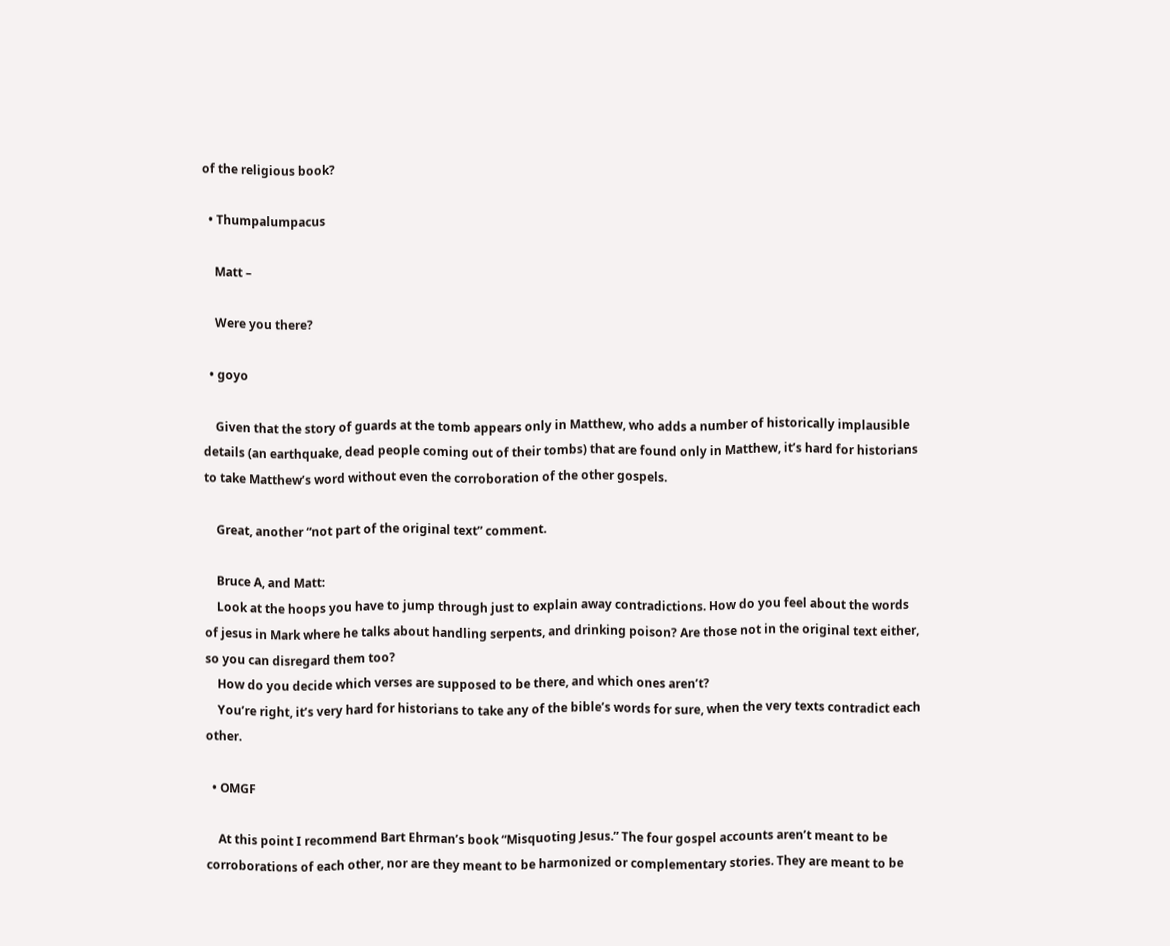of the religious book?

  • Thumpalumpacus

    Matt –

    Were you there?

  • goyo

    Given that the story of guards at the tomb appears only in Matthew, who adds a number of historically implausible details (an earthquake, dead people coming out of their tombs) that are found only in Matthew, it’s hard for historians to take Matthew’s word without even the corroboration of the other gospels.

    Great, another “not part of the original text” comment.

    Bruce A, and Matt:
    Look at the hoops you have to jump through just to explain away contradictions. How do you feel about the words of jesus in Mark where he talks about handling serpents, and drinking poison? Are those not in the original text either, so you can disregard them too?
    How do you decide which verses are supposed to be there, and which ones aren’t?
    You’re right, it’s very hard for historians to take any of the bible’s words for sure, when the very texts contradict each other.

  • OMGF

    At this point I recommend Bart Ehrman’s book “Misquoting Jesus.” The four gospel accounts aren’t meant to be corroborations of each other, nor are they meant to be harmonized or complementary stories. They are meant to be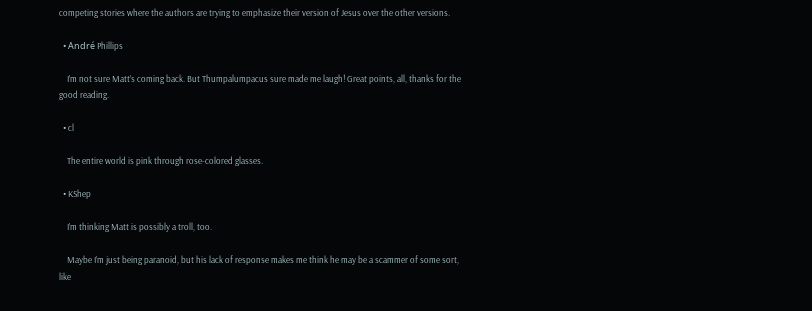competing stories where the authors are trying to emphasize their version of Jesus over the other versions.

  • André Phillips

    I’m not sure Matt’s coming back. But Thumpalumpacus sure made me laugh! Great points, all, thanks for the good reading.

  • cl

    The entire world is pink through rose-colored glasses.

  • KShep

    I’m thinking Matt is possibly a troll, too.

    Maybe I’m just being paranoid, but his lack of response makes me think he may be a scammer of some sort, like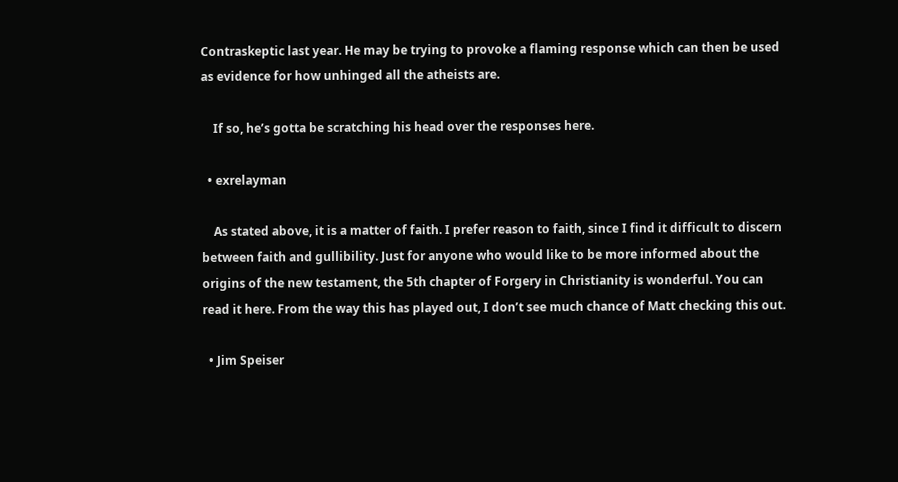Contraskeptic last year. He may be trying to provoke a flaming response which can then be used as evidence for how unhinged all the atheists are.

    If so, he’s gotta be scratching his head over the responses here.

  • exrelayman

    As stated above, it is a matter of faith. I prefer reason to faith, since I find it difficult to discern between faith and gullibility. Just for anyone who would like to be more informed about the origins of the new testament, the 5th chapter of Forgery in Christianity is wonderful. You can read it here. From the way this has played out, I don’t see much chance of Matt checking this out.

  • Jim Speiser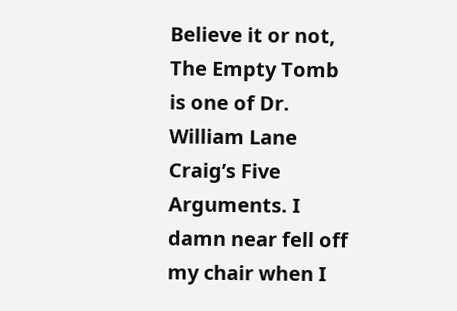Believe it or not, The Empty Tomb is one of Dr. William Lane Craig’s Five Arguments. I damn near fell off my chair when I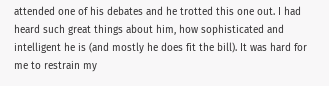attended one of his debates and he trotted this one out. I had heard such great things about him, how sophisticated and intelligent he is (and mostly he does fit the bill). It was hard for me to restrain my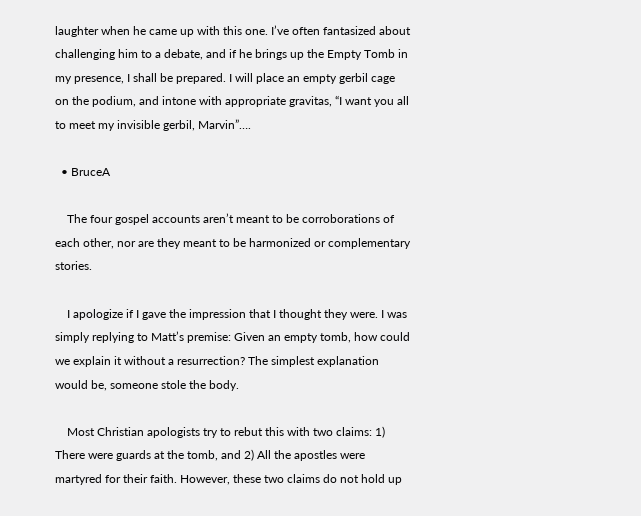laughter when he came up with this one. I’ve often fantasized about challenging him to a debate, and if he brings up the Empty Tomb in my presence, I shall be prepared. I will place an empty gerbil cage on the podium, and intone with appropriate gravitas, “I want you all to meet my invisible gerbil, Marvin”….

  • BruceA

    The four gospel accounts aren’t meant to be corroborations of each other, nor are they meant to be harmonized or complementary stories.

    I apologize if I gave the impression that I thought they were. I was simply replying to Matt’s premise: Given an empty tomb, how could we explain it without a resurrection? The simplest explanation would be, someone stole the body.

    Most Christian apologists try to rebut this with two claims: 1) There were guards at the tomb, and 2) All the apostles were martyred for their faith. However, these two claims do not hold up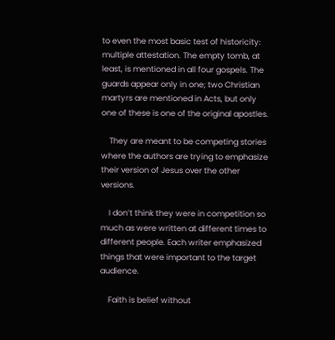to even the most basic test of historicity: multiple attestation. The empty tomb, at least, is mentioned in all four gospels. The guards appear only in one; two Christian martyrs are mentioned in Acts, but only one of these is one of the original apostles.

    They are meant to be competing stories where the authors are trying to emphasize their version of Jesus over the other versions.

    I don’t think they were in competition so much as were written at different times to different people. Each writer emphasized things that were important to the target audience.

    Faith is belief without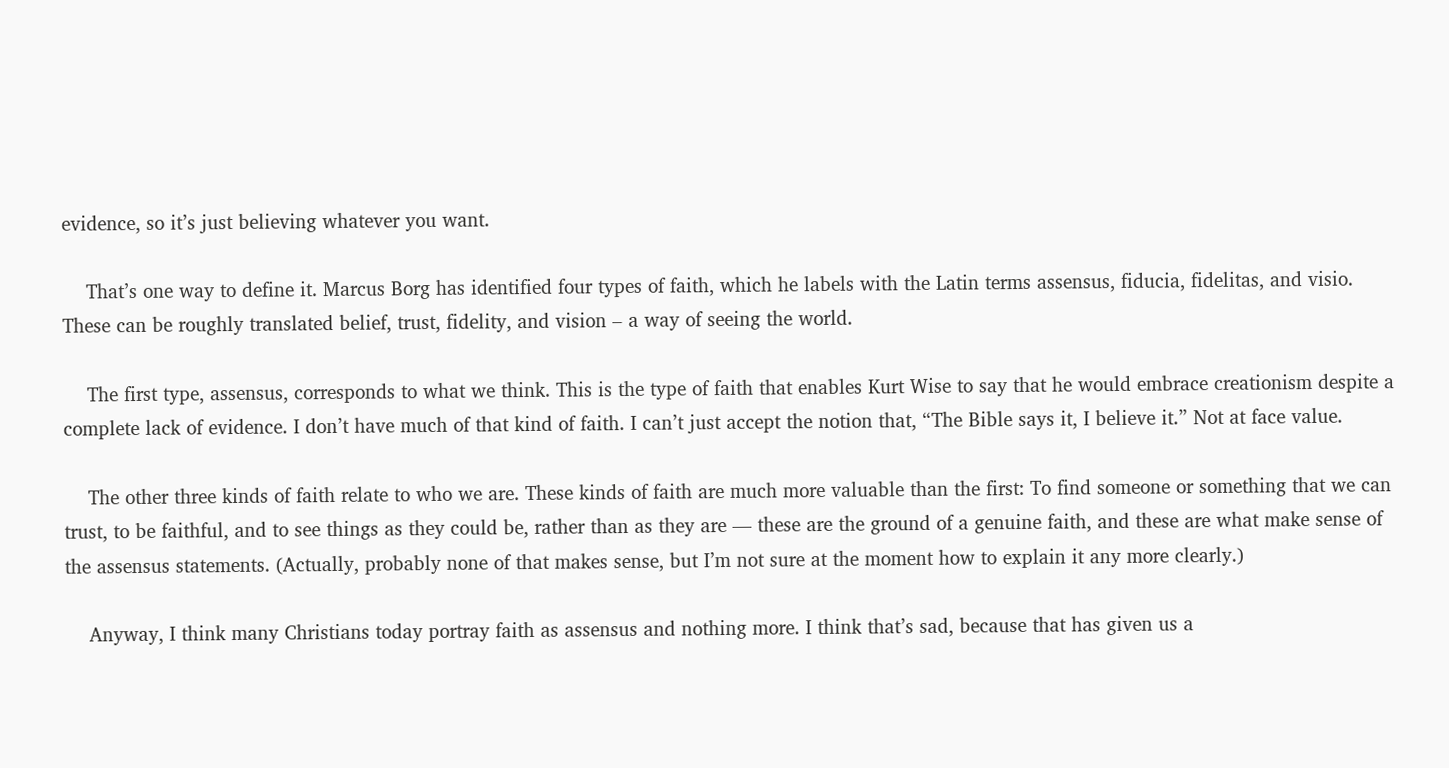evidence, so it’s just believing whatever you want.

    That’s one way to define it. Marcus Borg has identified four types of faith, which he labels with the Latin terms assensus, fiducia, fidelitas, and visio. These can be roughly translated belief, trust, fidelity, and vision – a way of seeing the world.

    The first type, assensus, corresponds to what we think. This is the type of faith that enables Kurt Wise to say that he would embrace creationism despite a complete lack of evidence. I don’t have much of that kind of faith. I can’t just accept the notion that, “The Bible says it, I believe it.” Not at face value.

    The other three kinds of faith relate to who we are. These kinds of faith are much more valuable than the first: To find someone or something that we can trust, to be faithful, and to see things as they could be, rather than as they are — these are the ground of a genuine faith, and these are what make sense of the assensus statements. (Actually, probably none of that makes sense, but I’m not sure at the moment how to explain it any more clearly.)

    Anyway, I think many Christians today portray faith as assensus and nothing more. I think that’s sad, because that has given us a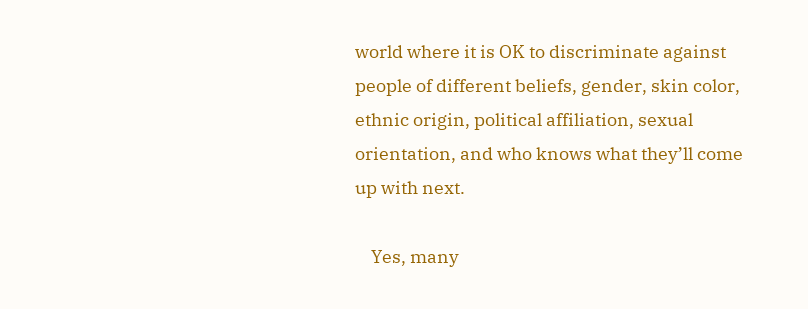world where it is OK to discriminate against people of different beliefs, gender, skin color, ethnic origin, political affiliation, sexual orientation, and who knows what they’ll come up with next.

    Yes, many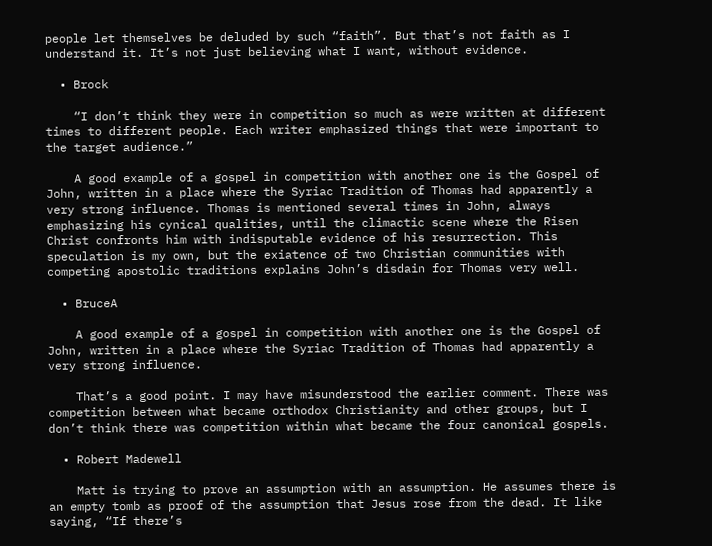people let themselves be deluded by such “faith”. But that’s not faith as I understand it. It’s not just believing what I want, without evidence.

  • Brock

    “I don’t think they were in competition so much as were written at different times to different people. Each writer emphasized things that were important to the target audience.”

    A good example of a gospel in competition with another one is the Gospel of John, written in a place where the Syriac Tradition of Thomas had apparently a very strong influence. Thomas is mentioned several times in John, always emphasizing his cynical qualities, until the climactic scene where the Risen Christ confronts him with indisputable evidence of his resurrection. This speculation is my own, but the exiatence of two Christian communities with competing apostolic traditions explains John’s disdain for Thomas very well.

  • BruceA

    A good example of a gospel in competition with another one is the Gospel of John, written in a place where the Syriac Tradition of Thomas had apparently a very strong influence.

    That’s a good point. I may have misunderstood the earlier comment. There was competition between what became orthodox Christianity and other groups, but I don’t think there was competition within what became the four canonical gospels.

  • Robert Madewell

    Matt is trying to prove an assumption with an assumption. He assumes there is an empty tomb as proof of the assumption that Jesus rose from the dead. It like saying, “If there’s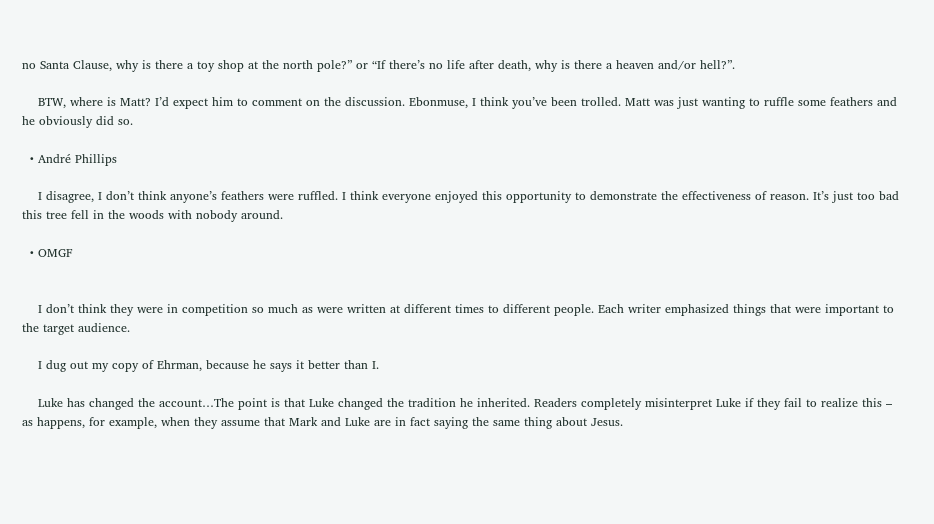no Santa Clause, why is there a toy shop at the north pole?” or “If there’s no life after death, why is there a heaven and/or hell?”.

    BTW, where is Matt? I’d expect him to comment on the discussion. Ebonmuse, I think you’ve been trolled. Matt was just wanting to ruffle some feathers and he obviously did so.

  • André Phillips

    I disagree, I don’t think anyone’s feathers were ruffled. I think everyone enjoyed this opportunity to demonstrate the effectiveness of reason. It’s just too bad this tree fell in the woods with nobody around.

  • OMGF


    I don’t think they were in competition so much as were written at different times to different people. Each writer emphasized things that were important to the target audience.

    I dug out my copy of Ehrman, because he says it better than I.

    Luke has changed the account…The point is that Luke changed the tradition he inherited. Readers completely misinterpret Luke if they fail to realize this – as happens, for example, when they assume that Mark and Luke are in fact saying the same thing about Jesus.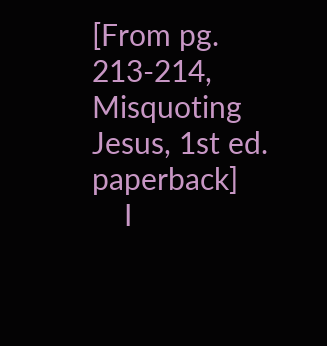[From pg. 213-214, Misquoting Jesus, 1st ed. paperback]
    I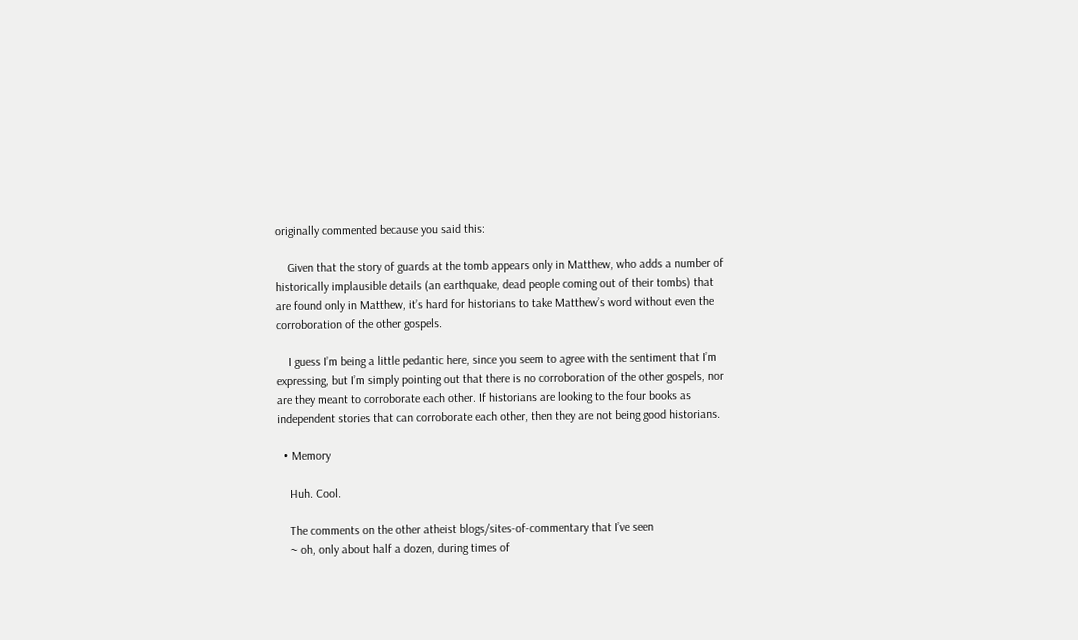originally commented because you said this:

    Given that the story of guards at the tomb appears only in Matthew, who adds a number of historically implausible details (an earthquake, dead people coming out of their tombs) that are found only in Matthew, it’s hard for historians to take Matthew’s word without even the corroboration of the other gospels.

    I guess I’m being a little pedantic here, since you seem to agree with the sentiment that I’m expressing, but I’m simply pointing out that there is no corroboration of the other gospels, nor are they meant to corroborate each other. If historians are looking to the four books as independent stories that can corroborate each other, then they are not being good historians.

  • Memory

    Huh. Cool.

    The comments on the other atheist blogs/sites-of-commentary that I’ve seen
    ~ oh, only about half a dozen, during times of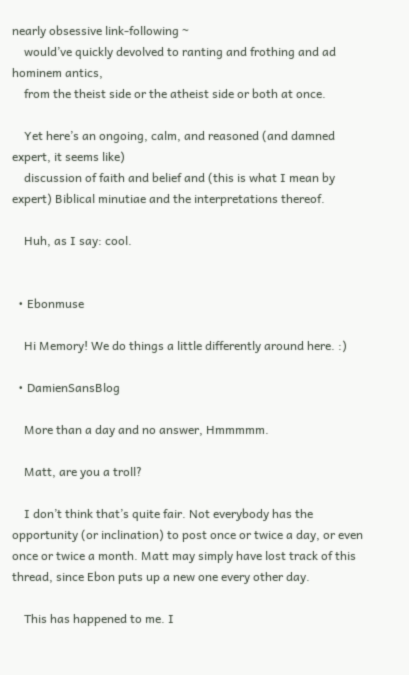nearly obsessive link-following ~
    would’ve quickly devolved to ranting and frothing and ad hominem antics,
    from the theist side or the atheist side or both at once.

    Yet here’s an ongoing, calm, and reasoned (and damned expert, it seems like)
    discussion of faith and belief and (this is what I mean by expert) Biblical minutiae and the interpretations thereof.

    Huh, as I say: cool.


  • Ebonmuse

    Hi Memory! We do things a little differently around here. :)

  • DamienSansBlog

    More than a day and no answer, Hmmmmm.

    Matt, are you a troll?

    I don’t think that’s quite fair. Not everybody has the opportunity (or inclination) to post once or twice a day, or even once or twice a month. Matt may simply have lost track of this thread, since Ebon puts up a new one every other day.

    This has happened to me. I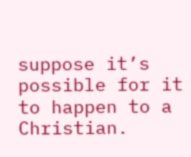suppose it’s possible for it to happen to a Christian.